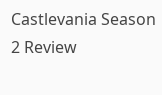Castlevania Season 2 Review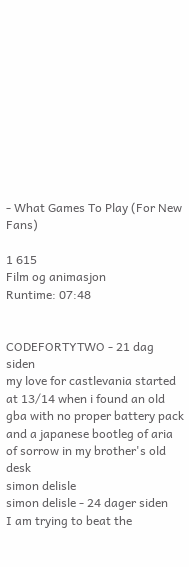- What Games To Play (For New Fans)

1 615
Film og animasjon
Runtime: 07:48


CODEFORTYTWO - 21 dag siden
my love for castlevania started at 13/14 when i found an old gba with no proper battery pack and a japanese bootleg of aria of sorrow in my brother's old desk
simon delisle
simon delisle - 24 dager siden
I am trying to beat the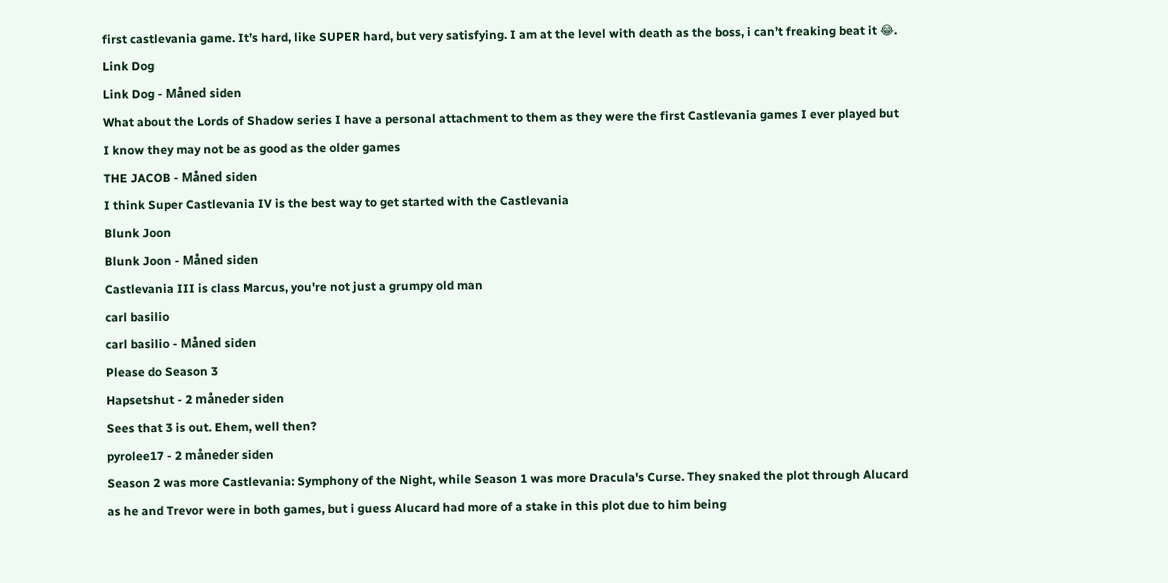first castlevania game. It’s hard, like SUPER hard, but very satisfying. I am at the level with death as the boss, i can’t freaking beat it 😂.
Link Dog
Link Dog - Måned siden
What about the Lords of Shadow series I have a personal attachment to them as they were the first Castlevania games I ever played but I know they may not be as good as the older games
THE JACOB - Måned siden
I think Super Castlevania IV is the best way to get started with the Castlevania
Blunk Joon
Blunk Joon - Måned siden
Castlevania III is class Marcus, you're not just a grumpy old man
carl basilio
carl basilio - Måned siden
Please do Season 3
Hapsetshut - 2 måneder siden
Sees that 3 is out. Ehem, well then?
pyrolee17 - 2 måneder siden
Season 2 was more Castlevania: Symphony of the Night, while Season 1 was more Dracula's Curse. They snaked the plot through Alucard as he and Trevor were in both games, but i guess Alucard had more of a stake in this plot due to him being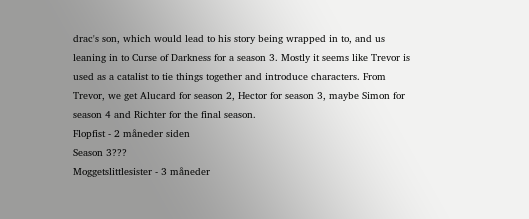drac's son, which would lead to his story being wrapped in to, and us leaning in to Curse of Darkness for a season 3. Mostly it seems like Trevor is used as a catalist to tie things together and introduce characters. From Trevor, we get Alucard for season 2, Hector for season 3, maybe Simon for season 4 and Richter for the final season.
Flopfist - 2 måneder siden
Season 3???
Moggetslittlesister - 3 måneder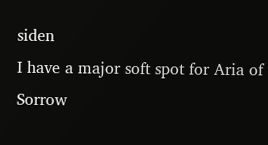siden
I have a major soft spot for Aria of Sorrow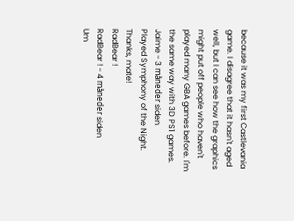because it was my first Castlevania game. I disagree that it hasn't aged well, but I can see how the graphics might put off people who haven't played many GBA games before. I'm the same way with 3D PS1 games.
Jaime - 3 måneder siden
Played Symphony of the Night.
Thanks, mate!
RadBear !
RadBear ! - 4 måneder siden
Um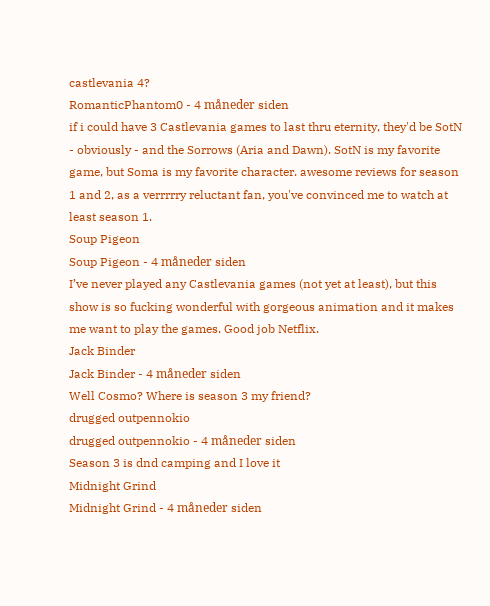castlevania 4?
RomanticPhantom0 - 4 måneder siden
if i could have 3 Castlevania games to last thru eternity, they'd be SotN - obviously - and the Sorrows (Aria and Dawn). SotN is my favorite game, but Soma is my favorite character. awesome reviews for season 1 and 2, as a verrrrry reluctant fan, you've convinced me to watch at least season 1.
Soup Pigeon
Soup Pigeon - 4 måneder siden
I’ve never played any Castlevania games (not yet at least), but this show is so fucking wonderful with gorgeous animation and it makes me want to play the games. Good job Netflix.
Jack Binder
Jack Binder - 4 måneder siden
Well Cosmo? Where is season 3 my friend?
drugged outpennokio
drugged outpennokio - 4 måneder siden
Season 3 is dnd camping and I love it
Midnight Grind
Midnight Grind - 4 måneder siden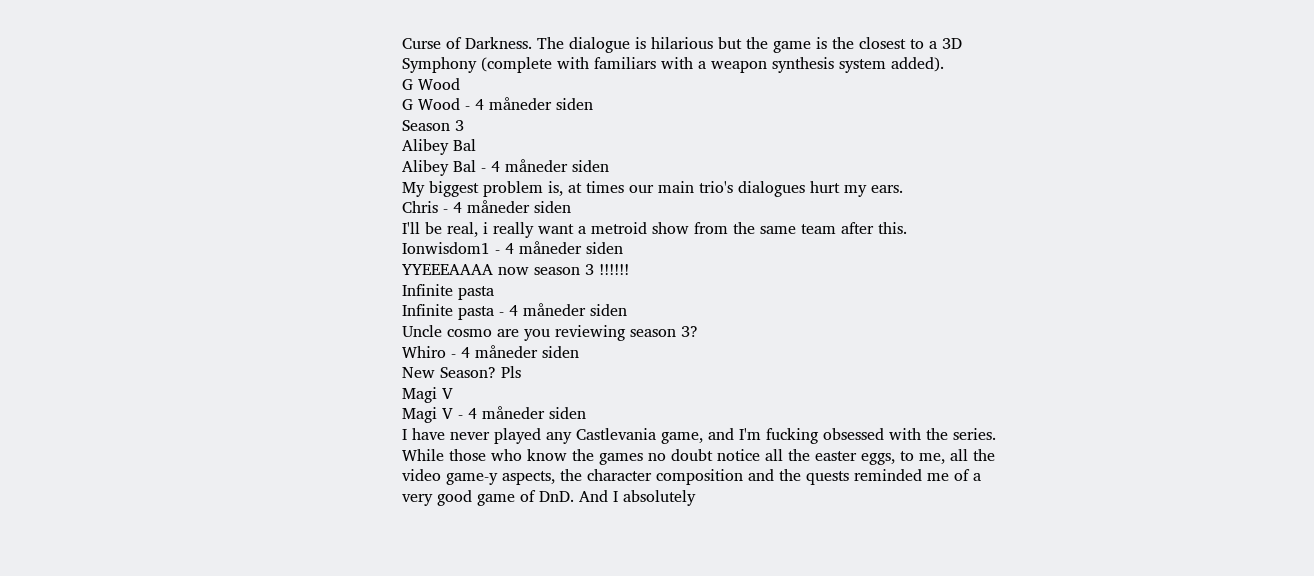Curse of Darkness. The dialogue is hilarious but the game is the closest to a 3D Symphony (complete with familiars with a weapon synthesis system added).
G Wood
G Wood - 4 måneder siden
Season 3
Alibey Bal
Alibey Bal - 4 måneder siden
My biggest problem is, at times our main trio's dialogues hurt my ears.
Chris - 4 måneder siden
I'll be real, i really want a metroid show from the same team after this.
Ionwisdom1 - 4 måneder siden
YYEEEAAAA now season 3 !!!!!!
Infinite pasta
Infinite pasta - 4 måneder siden
Uncle cosmo are you reviewing season 3?
Whiro - 4 måneder siden
New Season? Pls
Magi V
Magi V - 4 måneder siden
I have never played any Castlevania game, and I'm fucking obsessed with the series. While those who know the games no doubt notice all the easter eggs, to me, all the video game-y aspects, the character composition and the quests reminded me of a very good game of DnD. And I absolutely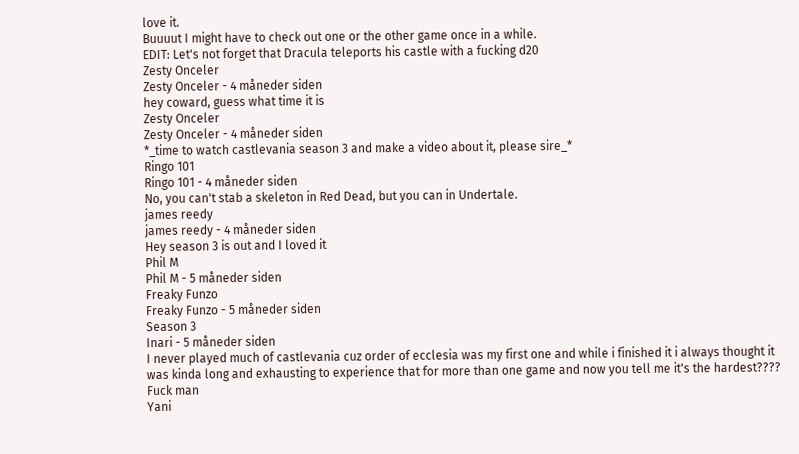love it.
Buuuut I might have to check out one or the other game once in a while.
EDIT: Let's not forget that Dracula teleports his castle with a fucking d20
Zesty Onceler
Zesty Onceler - 4 måneder siden
hey coward, guess what time it is
Zesty Onceler
Zesty Onceler - 4 måneder siden
*_time to watch castlevania season 3 and make a video about it, please sire_*
Ringo 101
Ringo 101 - 4 måneder siden
No, you can't stab a skeleton in Red Dead, but you can in Undertale.
james reedy
james reedy - 4 måneder siden
Hey season 3 is out and I loved it
Phil M
Phil M - 5 måneder siden
Freaky Funzo
Freaky Funzo - 5 måneder siden
Season 3
Inari - 5 måneder siden
I never played much of castlevania cuz order of ecclesia was my first one and while i finished it i always thought it was kinda long and exhausting to experience that for more than one game and now you tell me it's the hardest???? Fuck man
Yani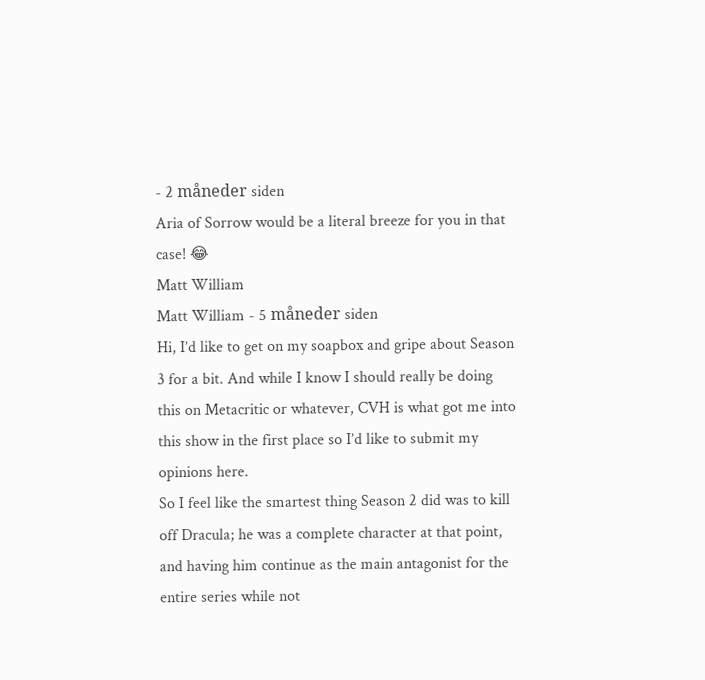- 2 måneder siden
Aria of Sorrow would be a literal breeze for you in that case! 😂
Matt William
Matt William - 5 måneder siden
Hi, I’d like to get on my soapbox and gripe about Season 3 for a bit. And while I know I should really be doing this on Metacritic or whatever, CVH is what got me into this show in the first place so I’d like to submit my opinions here.
So I feel like the smartest thing Season 2 did was to kill off Dracula; he was a complete character at that point, and having him continue as the main antagonist for the entire series while not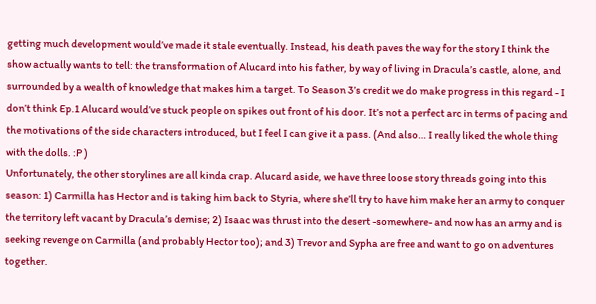getting much development would’ve made it stale eventually. Instead, his death paves the way for the story I think the show actually wants to tell: the transformation of Alucard into his father, by way of living in Dracula’s castle, alone, and surrounded by a wealth of knowledge that makes him a target. To Season 3’s credit we do make progress in this regard - I don’t think Ep.1 Alucard would’ve stuck people on spikes out front of his door. It’s not a perfect arc in terms of pacing and the motivations of the side characters introduced, but I feel I can give it a pass. (And also… I really liked the whole thing with the dolls. :P )
Unfortunately, the other storylines are all kinda crap. Alucard aside, we have three loose story threads going into this season: 1) Carmilla has Hector and is taking him back to Styria, where she’ll try to have him make her an army to conquer the territory left vacant by Dracula’s demise; 2) Isaac was thrust into the desert -somewhere- and now has an army and is seeking revenge on Carmilla (and probably Hector too); and 3) Trevor and Sypha are free and want to go on adventures together.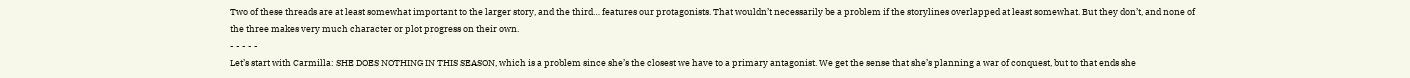Two of these threads are at least somewhat important to the larger story, and the third… features our protagonists. That wouldn’t necessarily be a problem if the storylines overlapped at least somewhat. But they don’t, and none of the three makes very much character or plot progress on their own.
- - - - -
Let’s start with Carmilla: SHE DOES NOTHING IN THIS SEASON, which is a problem since she’s the closest we have to a primary antagonist. We get the sense that she’s planning a war of conquest, but to that ends she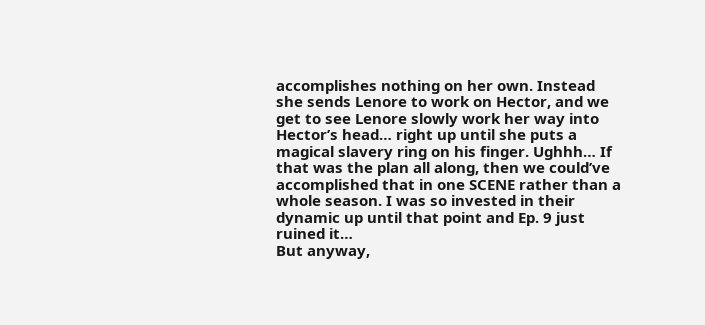accomplishes nothing on her own. Instead she sends Lenore to work on Hector, and we get to see Lenore slowly work her way into Hector’s head… right up until she puts a magical slavery ring on his finger. Ughhh… If that was the plan all along, then we could’ve accomplished that in one SCENE rather than a whole season. I was so invested in their dynamic up until that point and Ep. 9 just ruined it…
But anyway,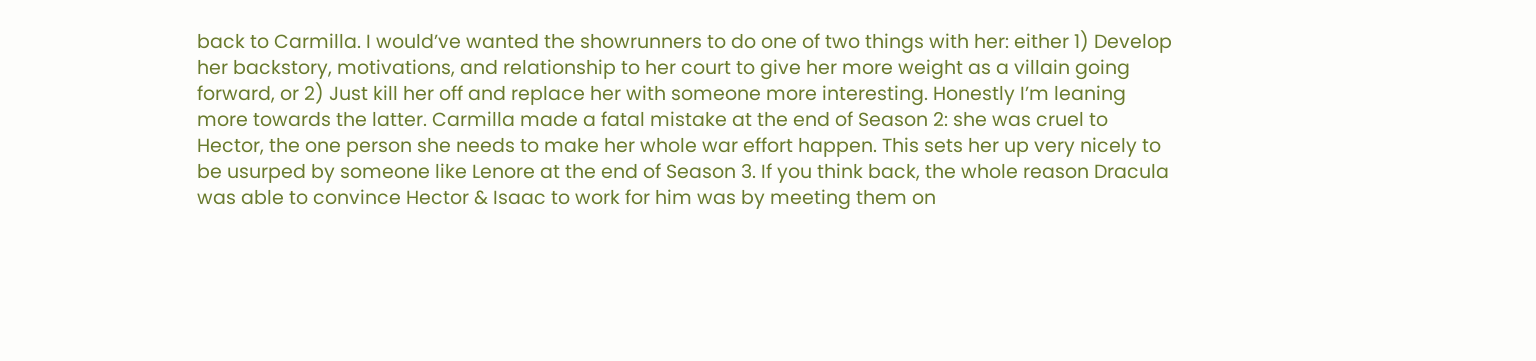back to Carmilla. I would’ve wanted the showrunners to do one of two things with her: either 1) Develop her backstory, motivations, and relationship to her court to give her more weight as a villain going forward, or 2) Just kill her off and replace her with someone more interesting. Honestly I’m leaning more towards the latter. Carmilla made a fatal mistake at the end of Season 2: she was cruel to Hector, the one person she needs to make her whole war effort happen. This sets her up very nicely to be usurped by someone like Lenore at the end of Season 3. If you think back, the whole reason Dracula was able to convince Hector & Isaac to work for him was by meeting them on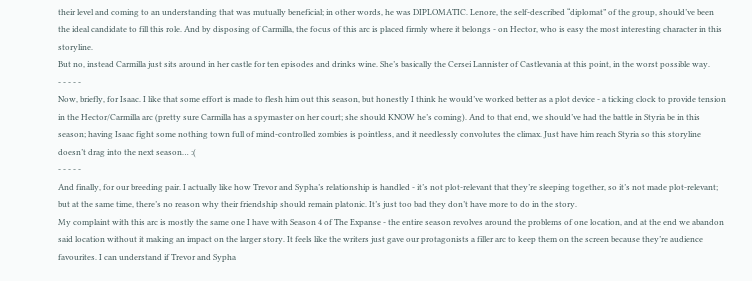their level and coming to an understanding that was mutually beneficial; in other words, he was DIPLOMATIC. Lenore, the self-described “diplomat” of the group, should’ve been the ideal candidate to fill this role. And by disposing of Carmilla, the focus of this arc is placed firmly where it belongs - on Hector, who is easy the most interesting character in this storyline.
But no, instead Carmilla just sits around in her castle for ten episodes and drinks wine. She’s basically the Cersei Lannister of Castlevania at this point, in the worst possible way.
- - - - -
Now, briefly, for Isaac. I like that some effort is made to flesh him out this season, but honestly I think he would’ve worked better as a plot device - a ticking clock to provide tension in the Hector/Carmilla arc (pretty sure Carmilla has a spymaster on her court; she should KNOW he’s coming). And to that end, we should’ve had the battle in Styria be in this season; having Isaac fight some nothing town full of mind-controlled zombies is pointless, and it needlessly convolutes the climax. Just have him reach Styria so this storyline doesn’t drag into the next season… :(
- - - - -
And finally, for our breeding pair. I actually like how Trevor and Sypha’s relationship is handled - it’s not plot-relevant that they’re sleeping together, so it’s not made plot-relevant; but at the same time, there’s no reason why their friendship should remain platonic. It’s just too bad they don’t have more to do in the story.
My complaint with this arc is mostly the same one I have with Season 4 of The Expanse - the entire season revolves around the problems of one location, and at the end we abandon said location without it making an impact on the larger story. It feels like the writers just gave our protagonists a filler arc to keep them on the screen because they’re audience favourites. I can understand if Trevor and Sypha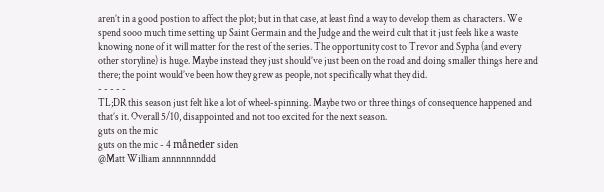aren’t in a good postion to affect the plot; but in that case, at least find a way to develop them as characters. We spend sooo much time setting up Saint Germain and the Judge and the weird cult that it just feels like a waste knowing none of it will matter for the rest of the series. The opportunity cost to Trevor and Sypha (and every other storyline) is huge. Maybe instead they just should’ve just been on the road and doing smaller things here and there; the point would’ve been how they grew as people, not specifically what they did.
- - - - -
TL;DR this season just felt like a lot of wheel-spinning. Maybe two or three things of consequence happened and that’s it. Overall 5/10, disappointed and not too excited for the next season.
guts on the mic
guts on the mic - 4 måneder siden
@Matt William annnnnnnddd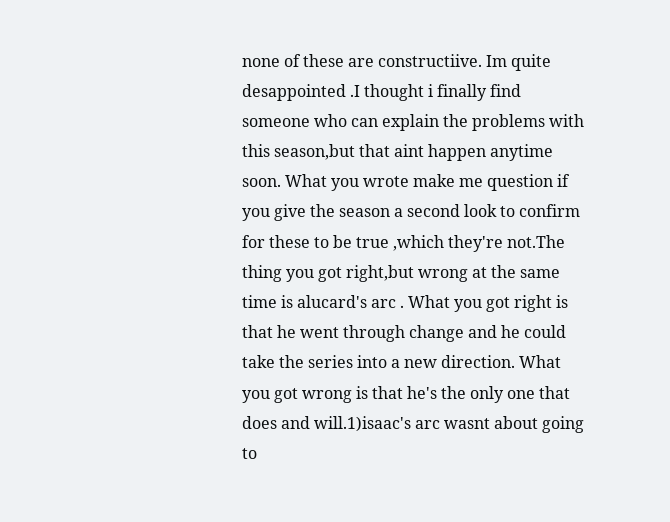none of these are constructiive. Im quite desappointed .I thought i finally find someone who can explain the problems with this season,but that aint happen anytime soon. What you wrote make me question if you give the season a second look to confirm for these to be true ,which they're not.The thing you got right,but wrong at the same time is alucard's arc . What you got right is that he went through change and he could take the series into a new direction. What you got wrong is that he's the only one that does and will.1)isaac's arc wasnt about going to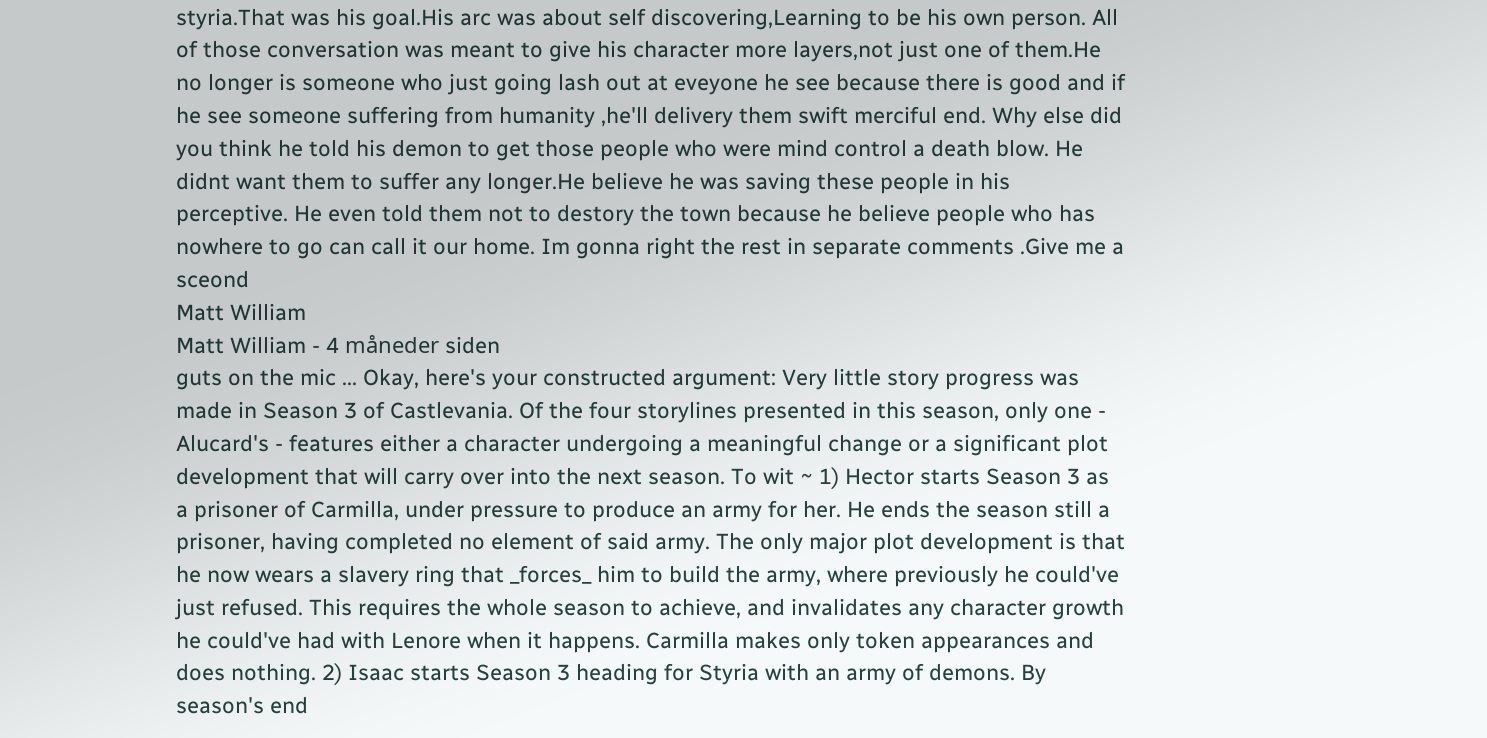styria.That was his goal.His arc was about self discovering,Learning to be his own person. All of those conversation was meant to give his character more layers,not just one of them.He no longer is someone who just going lash out at eveyone he see because there is good and if he see someone suffering from humanity ,he'll delivery them swift merciful end. Why else did you think he told his demon to get those people who were mind control a death blow. He didnt want them to suffer any longer.He believe he was saving these people in his perceptive. He even told them not to destory the town because he believe people who has nowhere to go can call it our home. Im gonna right the rest in separate comments .Give me a sceond
Matt William
Matt William - 4 måneder siden
guts on the mic ... Okay, here's your constructed argument: Very little story progress was made in Season 3 of Castlevania. Of the four storylines presented in this season, only one - Alucard's - features either a character undergoing a meaningful change or a significant plot development that will carry over into the next season. To wit ~ 1) Hector starts Season 3 as a prisoner of Carmilla, under pressure to produce an army for her. He ends the season still a prisoner, having completed no element of said army. The only major plot development is that he now wears a slavery ring that _forces_ him to build the army, where previously he could've just refused. This requires the whole season to achieve, and invalidates any character growth he could've had with Lenore when it happens. Carmilla makes only token appearances and does nothing. 2) Isaac starts Season 3 heading for Styria with an army of demons. By season's end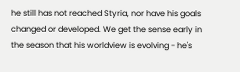he still has not reached Styria, nor have his goals changed or developed. We get the sense early in the season that his worldview is evolving - he's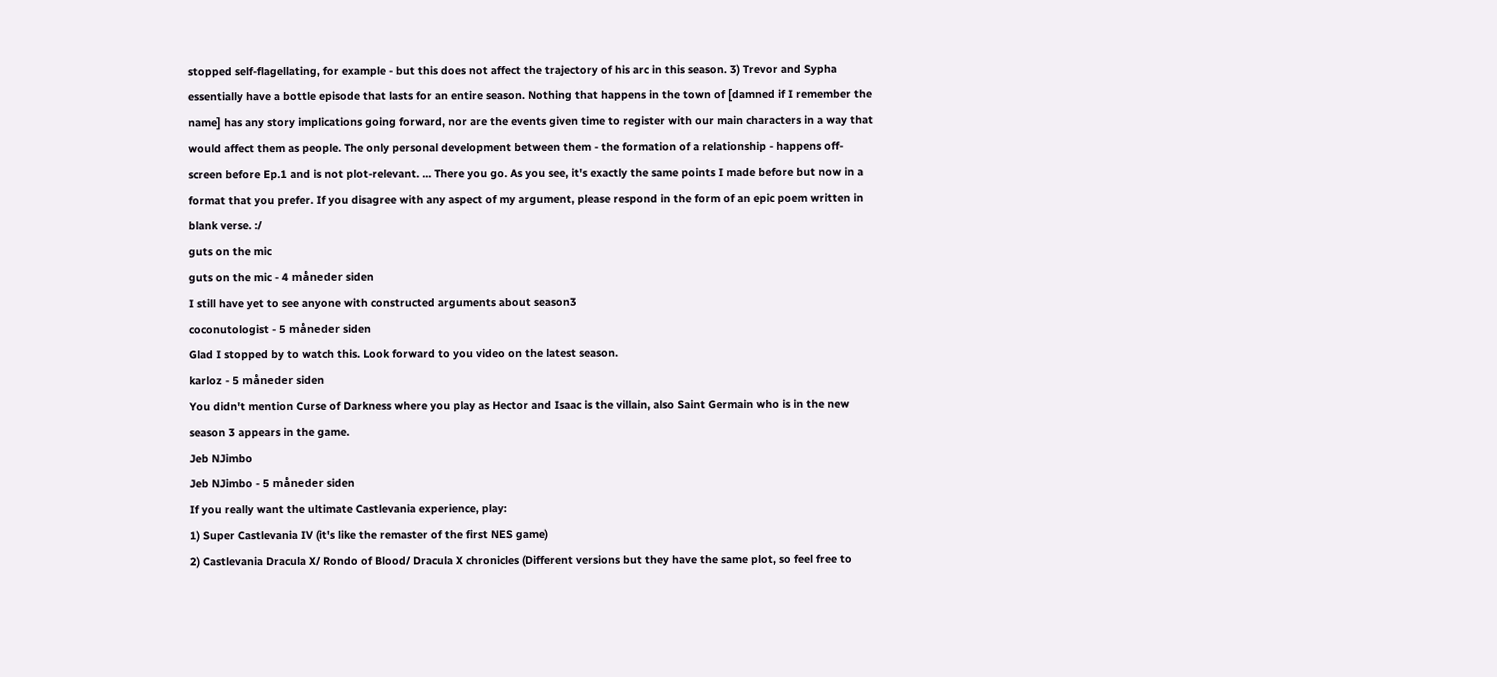stopped self-flagellating, for example - but this does not affect the trajectory of his arc in this season. 3) Trevor and Sypha essentially have a bottle episode that lasts for an entire season. Nothing that happens in the town of [damned if I remember the name] has any story implications going forward, nor are the events given time to register with our main characters in a way that would affect them as people. The only personal development between them - the formation of a relationship - happens off-screen before Ep.1 and is not plot-relevant. ... There you go. As you see, it's exactly the same points I made before but now in a format that you prefer. If you disagree with any aspect of my argument, please respond in the form of an epic poem written in blank verse. :/
guts on the mic
guts on the mic - 4 måneder siden
I still have yet to see anyone with constructed arguments about season3
coconutologist - 5 måneder siden
Glad I stopped by to watch this. Look forward to you video on the latest season.
karloz - 5 måneder siden
You didn't mention Curse of Darkness where you play as Hector and Isaac is the villain, also Saint Germain who is in the new season 3 appears in the game.
Jeb NJimbo
Jeb NJimbo - 5 måneder siden
If you really want the ultimate Castlevania experience, play:
1) Super Castlevania IV (it's like the remaster of the first NES game)
2) Castlevania Dracula X/ Rondo of Blood/ Dracula X chronicles (Different versions but they have the same plot, so feel free to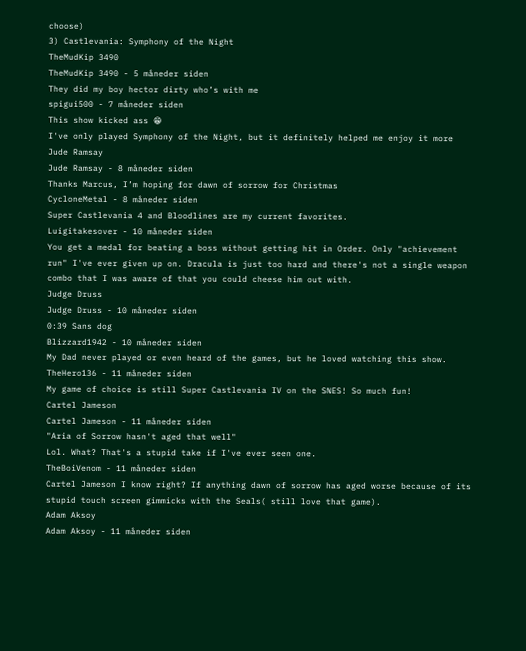choose)
3) Castlevania: Symphony of the Night
TheMudKip 3490
TheMudKip 3490 - 5 måneder siden
They did my boy hector dirty who’s with me
spigui500 - 7 måneder siden
This show kicked ass 😁
I've only played Symphony of the Night, but it definitely helped me enjoy it more
Jude Ramsay
Jude Ramsay - 8 måneder siden
Thanks Marcus, I’m hoping for dawn of sorrow for Christmas
CycloneMetal - 8 måneder siden
Super Castlevania 4 and Bloodlines are my current favorites.
Luigitakesover - 10 måneder siden
You get a medal for beating a boss without getting hit in Order. Only "achievement run" I've ever given up on. Dracula is just too hard and there's not a single weapon combo that I was aware of that you could cheese him out with.
Judge Druss
Judge Druss - 10 måneder siden
0:39 Sans dog
Blizzard1942 - 10 måneder siden
My Dad never played or even heard of the games, but he loved watching this show.
TheHero136 - 11 måneder siden
My game of choice is still Super Castlevania IV on the SNES! So much fun!
Cartel Jameson
Cartel Jameson - 11 måneder siden
"Aria of Sorrow hasn't aged that well"
Lol. What? That's a stupid take if I've ever seen one.
TheBoiVenom - 11 måneder siden
Cartel Jameson I know right? If anything dawn of sorrow has aged worse because of its stupid touch screen gimmicks with the Seals( still love that game).
Adam Aksoy
Adam Aksoy - 11 måneder siden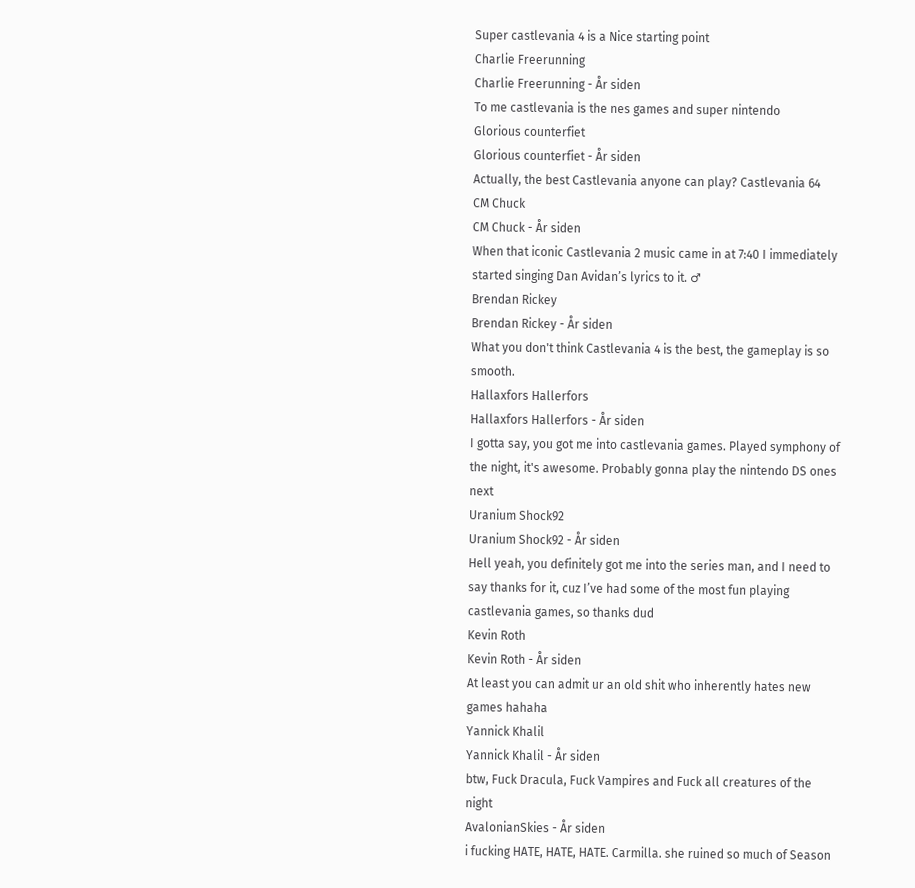Super castlevania 4 is a Nice starting point
Charlie Freerunning
Charlie Freerunning - År siden
To me castlevania is the nes games and super nintendo
Glorious counterfiet
Glorious counterfiet - År siden
Actually, the best Castlevania anyone can play? Castlevania 64
CM Chuck
CM Chuck - År siden
When that iconic Castlevania 2 music came in at 7:40 I immediately started singing Dan Avidan’s lyrics to it. ♂
Brendan Rickey
Brendan Rickey - År siden
What you don't think Castlevania 4 is the best, the gameplay is so smooth.
Hallaxfors Hallerfors
Hallaxfors Hallerfors - År siden
I gotta say, you got me into castlevania games. Played symphony of the night, it's awesome. Probably gonna play the nintendo DS ones next
Uranium Shock92
Uranium Shock92 - År siden
Hell yeah, you definitely got me into the series man, and I need to say thanks for it, cuz I’ve had some of the most fun playing castlevania games, so thanks dud
Kevin Roth
Kevin Roth - År siden
At least you can admit ur an old shit who inherently hates new games hahaha
Yannick Khalil
Yannick Khalil - År siden
btw, Fuck Dracula, Fuck Vampires and Fuck all creatures of the night
AvalonianSkies - År siden
i fucking HATE, HATE, HATE. Carmilla. she ruined so much of Season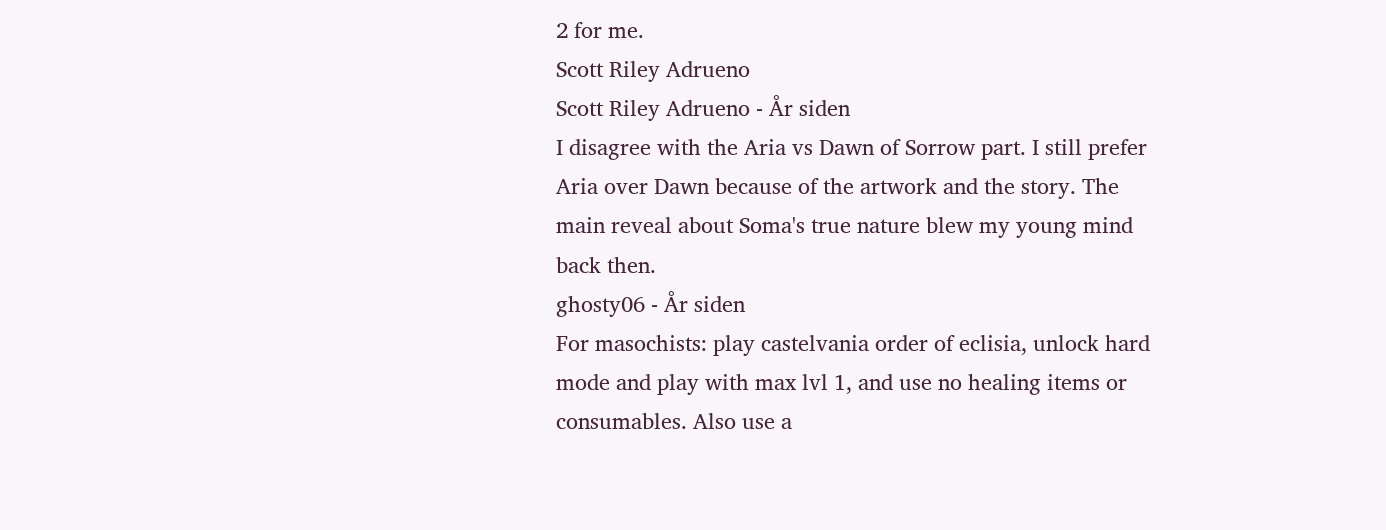2 for me.
Scott Riley Adrueno
Scott Riley Adrueno - År siden
I disagree with the Aria vs Dawn of Sorrow part. I still prefer Aria over Dawn because of the artwork and the story. The main reveal about Soma's true nature blew my young mind back then.
ghosty06 - År siden
For masochists: play castelvania order of eclisia, unlock hard mode and play with max lvl 1, and use no healing items or consumables. Also use a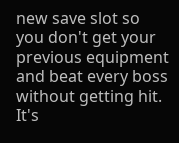new save slot so you don't get your previous equipment and beat every boss without getting hit.
It's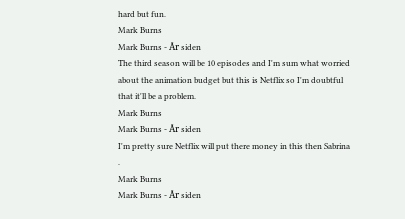hard but fun.
Mark Burns
Mark Burns - År siden
The third season will be 10 episodes and I'm sum what worried about the animation budget but this is Netflix so I'm doubtful that it'll be a problem.
Mark Burns
Mark Burns - År siden
I'm pretty sure Netflix will put there money in this then Sabrina .
Mark Burns
Mark Burns - År siden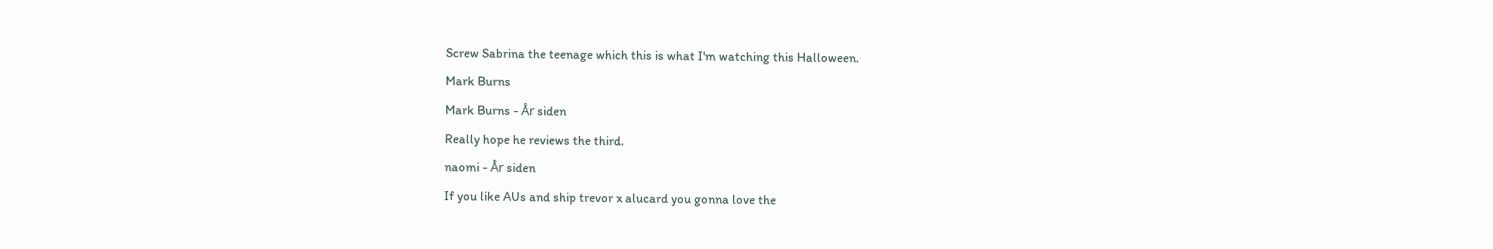Screw Sabrina the teenage which this is what I'm watching this Halloween.
Mark Burns
Mark Burns - År siden
Really hope he reviews the third.
naomi - År siden
If you like AUs and ship trevor x alucard you gonna love the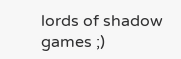lords of shadow games ;)